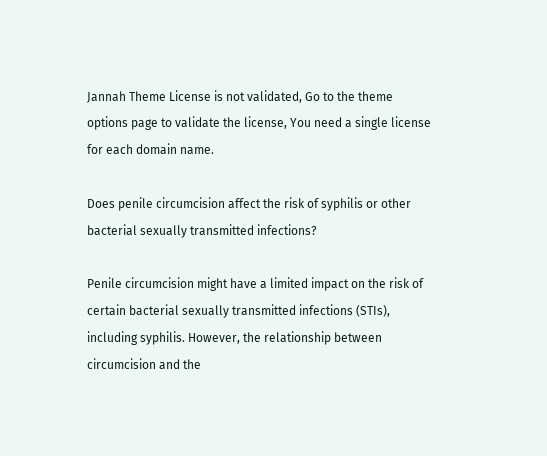Jannah Theme License is not validated, Go to the theme options page to validate the license, You need a single license for each domain name.

Does penile circumcision affect the risk of syphilis or other bacterial sexually transmitted infections?

Penile circumcision might have a limited impact on the risk of certain bacterial sexually transmitted infections (STIs), including syphilis. However, the relationship between circumcision and the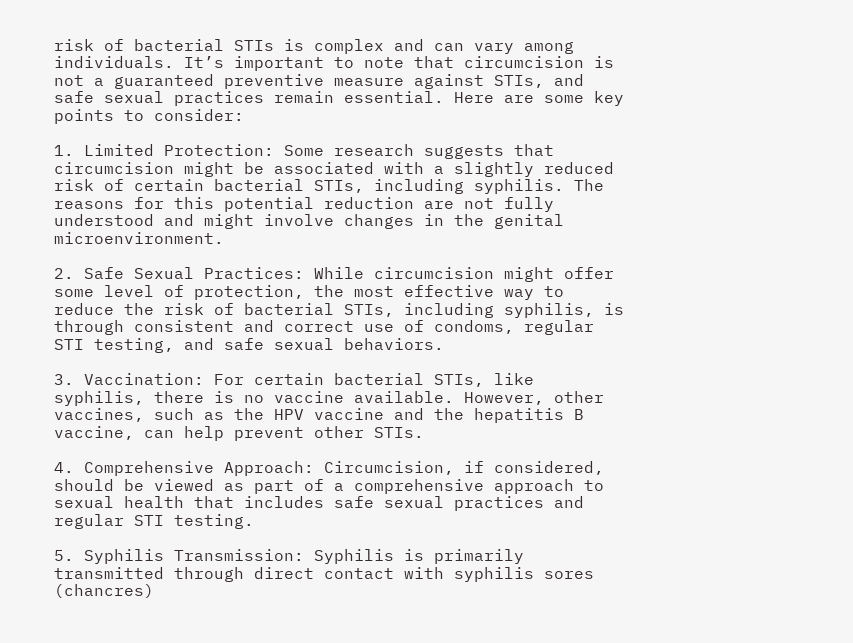risk of bacterial STIs is complex and can vary among individuals. It’s important to note that circumcision is not a guaranteed preventive measure against STIs, and safe sexual practices remain essential. Here are some key points to consider:

1. Limited Protection: Some research suggests that circumcision might be associated with a slightly reduced risk of certain bacterial STIs, including syphilis. The reasons for this potential reduction are not fully understood and might involve changes in the genital microenvironment.

2. Safe Sexual Practices: While circumcision might offer some level of protection, the most effective way to reduce the risk of bacterial STIs, including syphilis, is through consistent and correct use of condoms, regular STI testing, and safe sexual behaviors.

3. Vaccination: For certain bacterial STIs, like syphilis, there is no vaccine available. However, other vaccines, such as the HPV vaccine and the hepatitis B vaccine, can help prevent other STIs.

4. Comprehensive Approach: Circumcision, if considered, should be viewed as part of a comprehensive approach to sexual health that includes safe sexual practices and regular STI testing.

5. Syphilis Transmission: Syphilis is primarily transmitted through direct contact with syphilis sores (chancres)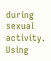during sexual activity. Using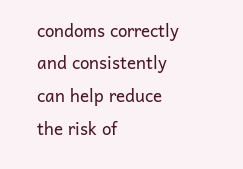condoms correctly and consistently can help reduce the risk of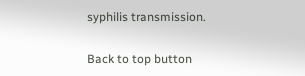syphilis transmission.

Back to top button